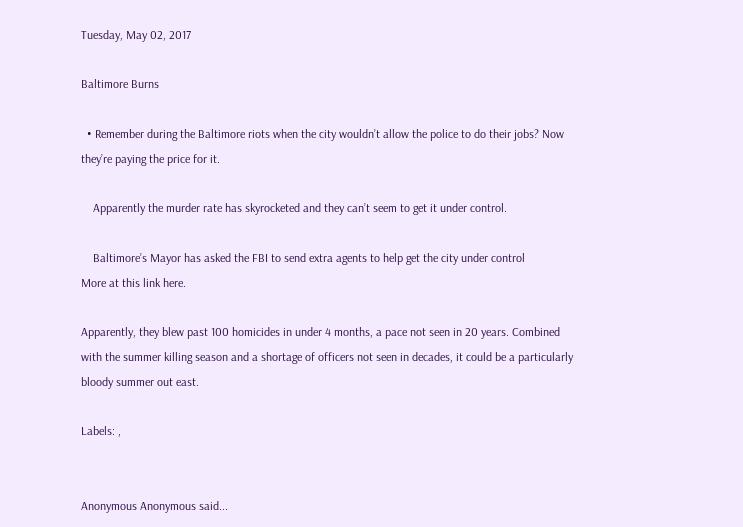Tuesday, May 02, 2017

Baltimore Burns

  • Remember during the Baltimore riots when the city wouldn’t allow the police to do their jobs? Now they’re paying the price for it.

    Apparently the murder rate has skyrocketed and they can’t seem to get it under control.

    Baltimore’s Mayor has asked the FBI to send extra agents to help get the city under control
More at this link here.

Apparently, they blew past 100 homicides in under 4 months, a pace not seen in 20 years. Combined with the summer killing season and a shortage of officers not seen in decades, it could be a particularly bloody summer out east.

Labels: ,


Anonymous Anonymous said...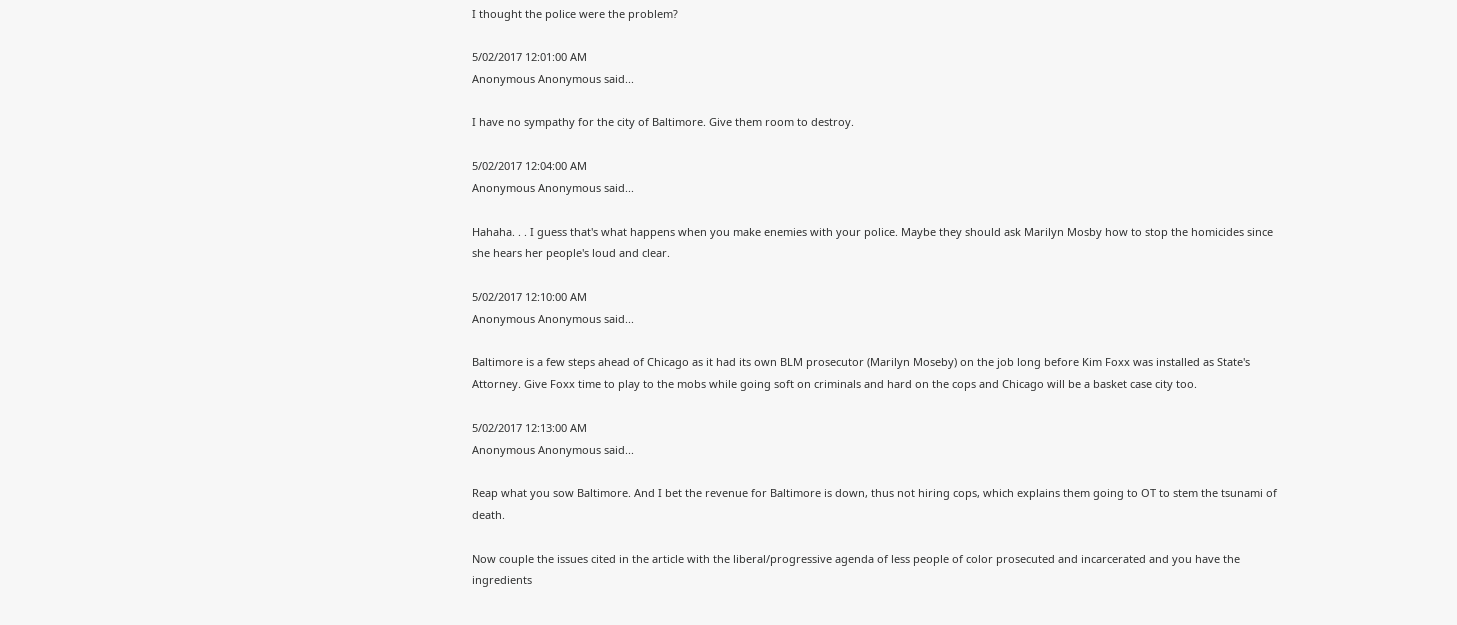I thought the police were the problem?

5/02/2017 12:01:00 AM
Anonymous Anonymous said...

I have no sympathy for the city of Baltimore. Give them room to destroy.

5/02/2017 12:04:00 AM
Anonymous Anonymous said...

Hahaha. . . I guess that's what happens when you make enemies with your police. Maybe they should ask Marilyn Mosby how to stop the homicides since she hears her people's loud and clear.

5/02/2017 12:10:00 AM
Anonymous Anonymous said...

Baltimore is a few steps ahead of Chicago as it had its own BLM prosecutor (Marilyn Moseby) on the job long before Kim Foxx was installed as State's Attorney. Give Foxx time to play to the mobs while going soft on criminals and hard on the cops and Chicago will be a basket case city too.

5/02/2017 12:13:00 AM
Anonymous Anonymous said...

Reap what you sow Baltimore. And I bet the revenue for Baltimore is down, thus not hiring cops, which explains them going to OT to stem the tsunami of death.

Now couple the issues cited in the article with the liberal/progressive agenda of less people of color prosecuted and incarcerated and you have the ingredients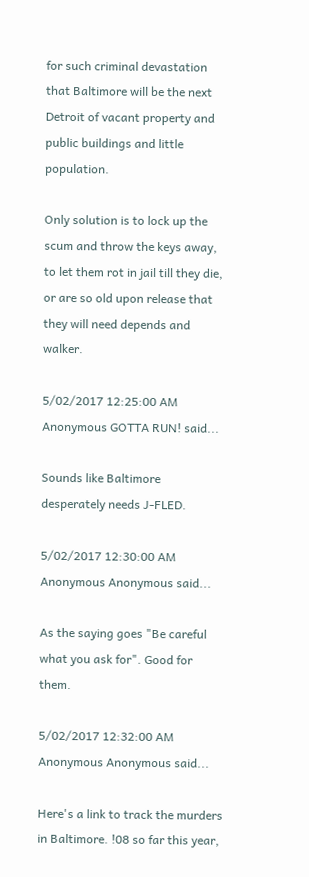for such criminal devastation that Baltimore will be the next Detroit of vacant property and public buildings and little population.

Only solution is to lock up the scum and throw the keys away, to let them rot in jail till they die, or are so old upon release that they will need depends and walker.

5/02/2017 12:25:00 AM
Anonymous GOTTA RUN! said...

Sounds like Baltimore desperately needs J-FLED.

5/02/2017 12:30:00 AM
Anonymous Anonymous said...

As the saying goes "Be careful what you ask for". Good for them.

5/02/2017 12:32:00 AM
Anonymous Anonymous said...

Here's a link to track the murders in Baltimore. !08 so far this year,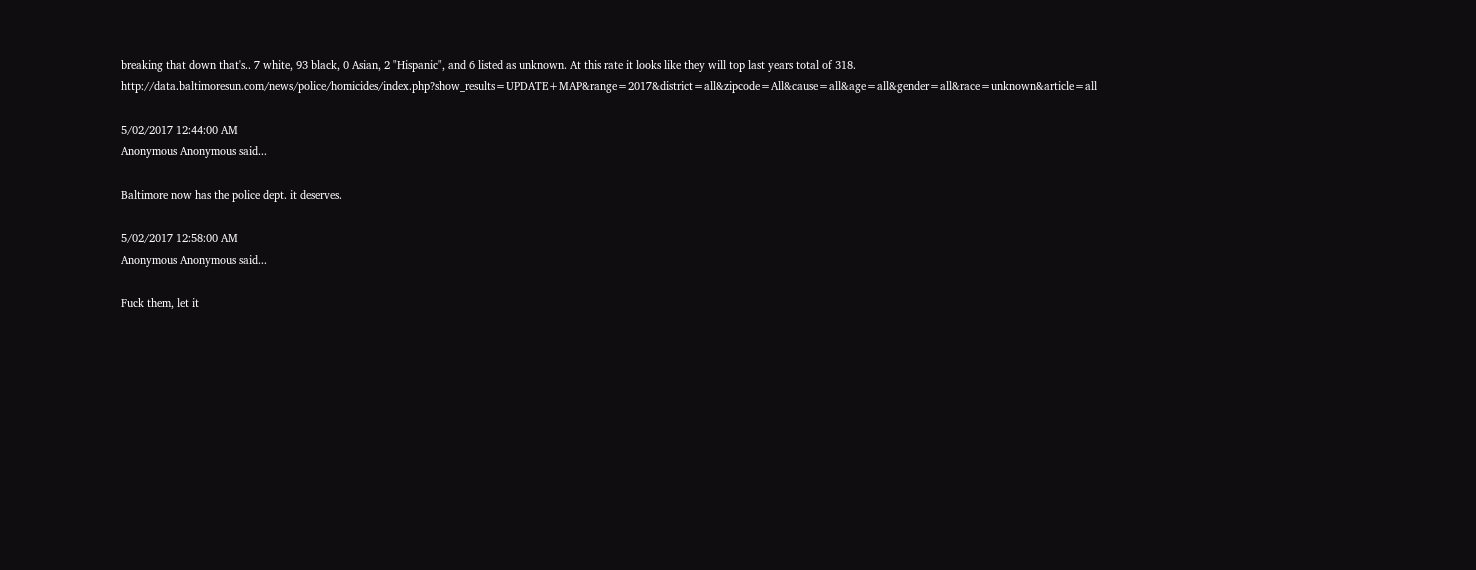breaking that down that's.. 7 white, 93 black, 0 Asian, 2 "Hispanic", and 6 listed as unknown. At this rate it looks like they will top last years total of 318. http://data.baltimoresun.com/news/police/homicides/index.php?show_results=UPDATE+MAP&range=2017&district=all&zipcode=All&cause=all&age=all&gender=all&race=unknown&article=all

5/02/2017 12:44:00 AM
Anonymous Anonymous said...

Baltimore now has the police dept. it deserves.

5/02/2017 12:58:00 AM
Anonymous Anonymous said...

Fuck them, let it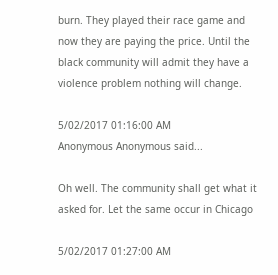burn. They played their race game and now they are paying the price. Until the black community will admit they have a violence problem nothing will change.

5/02/2017 01:16:00 AM
Anonymous Anonymous said...

Oh well. The community shall get what it asked for. Let the same occur in Chicago

5/02/2017 01:27:00 AM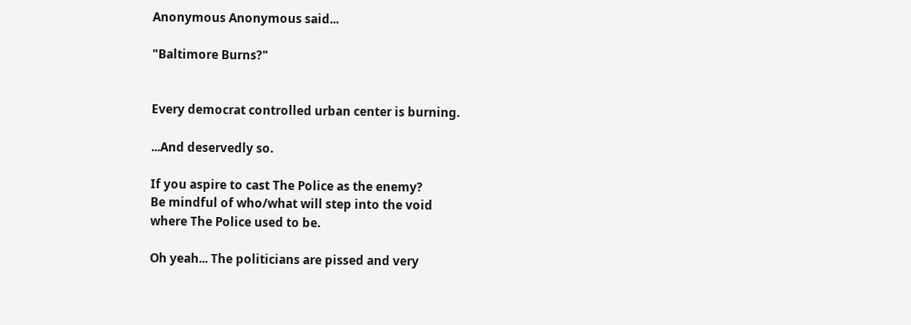Anonymous Anonymous said...

"Baltimore Burns?"


Every democrat controlled urban center is burning.

...And deservedly so.

If you aspire to cast The Police as the enemy?
Be mindful of who/what will step into the void
where The Police used to be.

Oh yeah... The politicians are pissed and very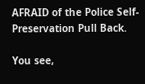AFRAID of the Police Self-Preservation Pull Back.

You see,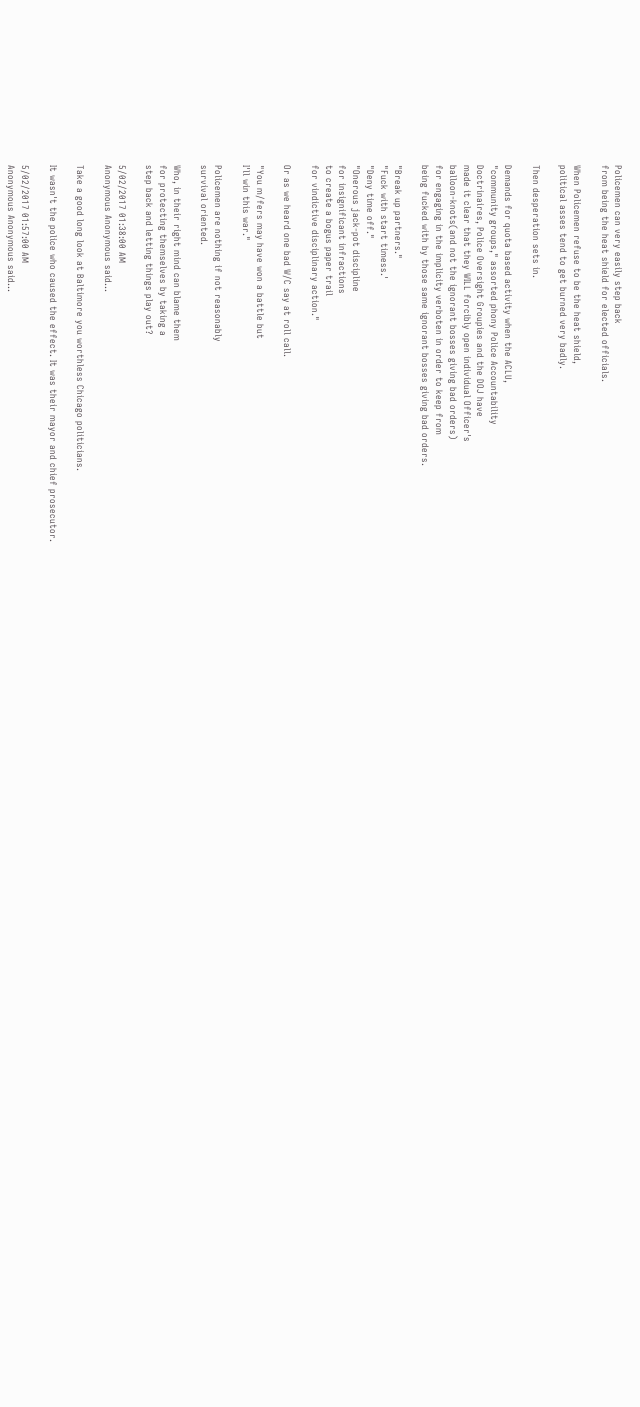Policemen can very easily step back
from being the heat shield for elected officials.

When Policemen refuse to be the heat shield,
political asses tend to get burned very badly.

Then desperation sets in.

Demands for quota based activity when the ACLU,
"community groups," assorted phony Police Accountability
Doctrinaires, Police Oversight Groupies and the DOJ have
made it clear that they WILL forcibly open individual Officer's
balloon-knots(and not the ignorant bosses giving bad orders)
for engaging in the implicity verboten in order to keep from
being fucked with by those same ignorant bosses giving bad orders.

"Break up partners."
"Fuck with start timess.'
"Deny time off."
"Onerous jack-pot discipline
for insignificant infractions
to create a bogus paper trail
for vindictive disciplinary action."

Or as we heard one bad W/C say at roll call.

"You m/fers may have won a battle but
I'll win this war."

Policemen are nothing if not reasonably
survival oriented.

Who, in their right mind can blame them
for protecting themselves by taking a
step back and letting things play out?

5/02/2017 01:38:00 AM
Anonymous Anonymous said...

Take a good long look at Baltimore you worthless Chicago politicians.

It wasn't the police who caused the effect. It was their mayor and chief prosecutor.

5/02/2017 01:57:00 AM
Anonymous Anonymous said...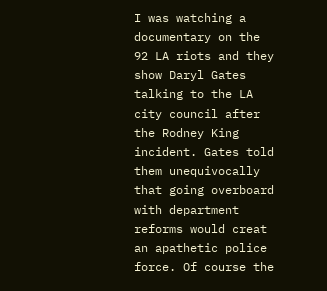I was watching a documentary on the 92 LA riots and they show Daryl Gates talking to the LA city council after the Rodney King incident. Gates told them unequivocally that going overboard with department reforms would creat an apathetic police force. Of course the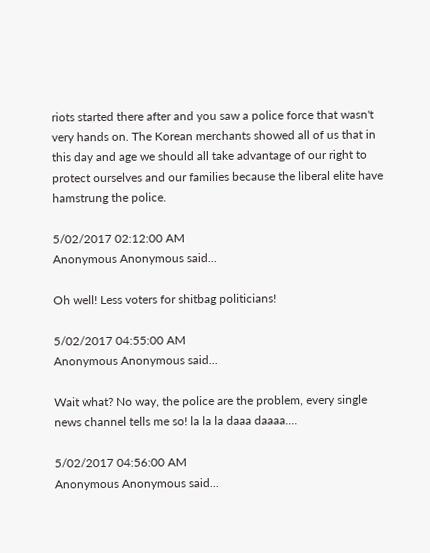riots started there after and you saw a police force that wasn't very hands on. The Korean merchants showed all of us that in this day and age we should all take advantage of our right to protect ourselves and our families because the liberal elite have hamstrung the police.

5/02/2017 02:12:00 AM
Anonymous Anonymous said...

Oh well! Less voters for shitbag politicians!

5/02/2017 04:55:00 AM
Anonymous Anonymous said...

Wait what? No way, the police are the problem, every single news channel tells me so! la la la daaa daaaa....

5/02/2017 04:56:00 AM
Anonymous Anonymous said...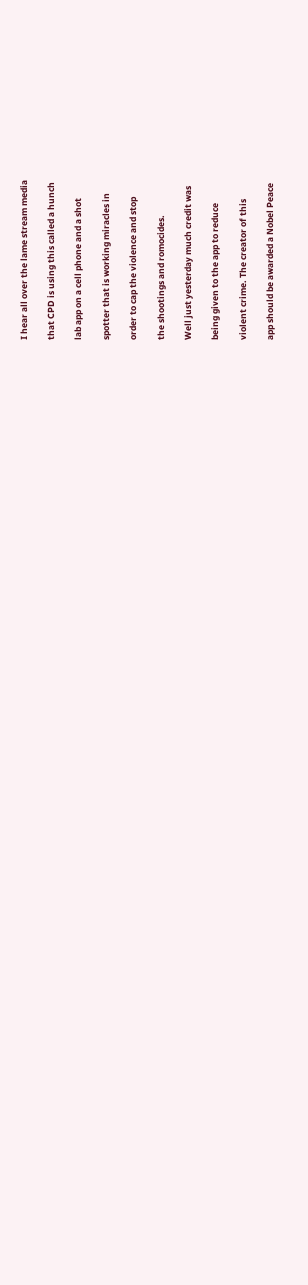I hear all over the lame stream media

that CPD is using this called a hunch

lab app on a cell phone and a shot

spotter that is working miracles in

order to cap the violence and stop

the shootings and romocides.

Well just yesterday much credit was

being given to the app to reduce

violent crime. The creator of this

app should be awarded a Nobel Peace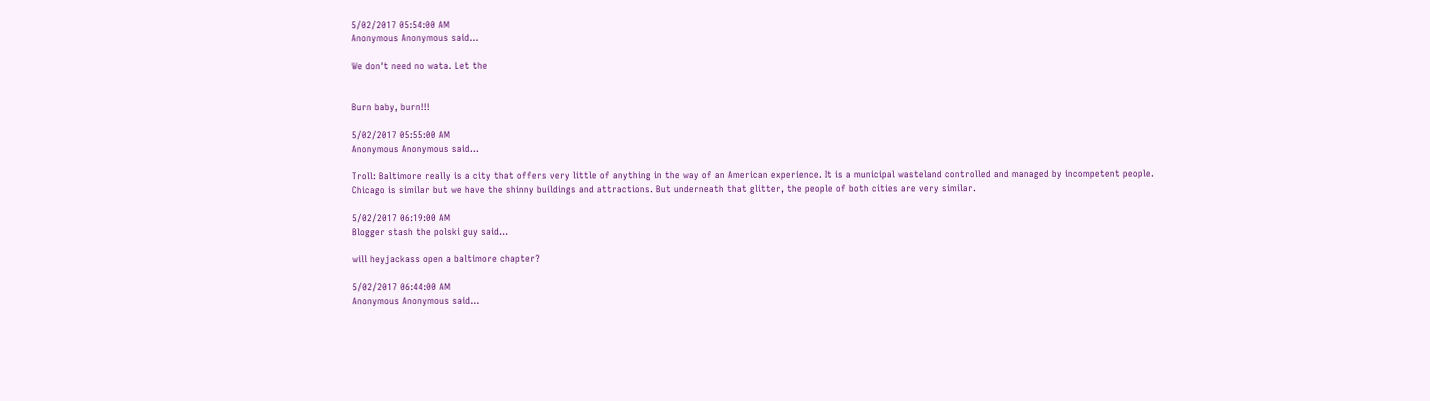5/02/2017 05:54:00 AM
Anonymous Anonymous said...

We don't need no wata. Let the


Burn baby, burn!!!

5/02/2017 05:55:00 AM
Anonymous Anonymous said...

Troll: Baltimore really is a city that offers very little of anything in the way of an American experience. It is a municipal wasteland controlled and managed by incompetent people. Chicago is similar but we have the shinny buildings and attractions. But underneath that glitter, the people of both cities are very similar.

5/02/2017 06:19:00 AM
Blogger stash the polski guy said...

will heyjackass open a baltimore chapter?

5/02/2017 06:44:00 AM
Anonymous Anonymous said...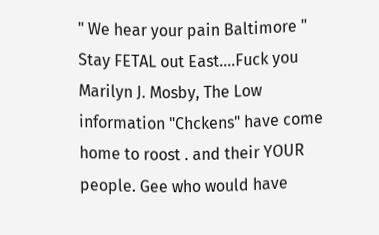" We hear your pain Baltimore " Stay FETAL out East....Fuck you Marilyn J. Mosby, The Low information "Chckens" have come home to roost . and their YOUR people. Gee who would have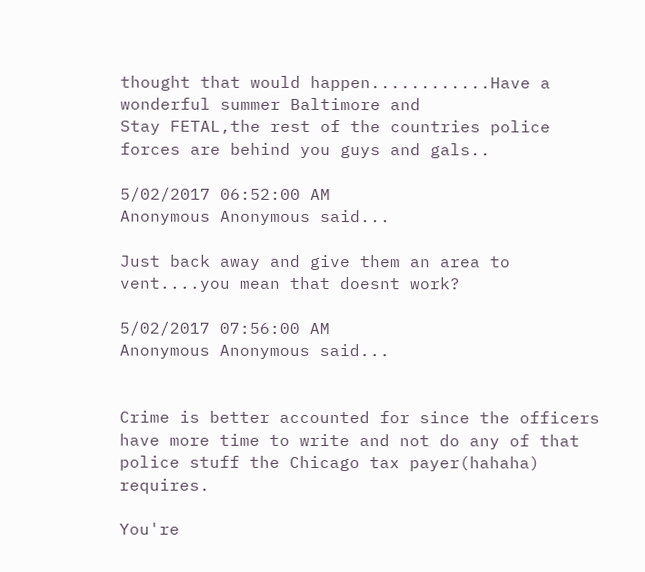thought that would happen............Have a wonderful summer Baltimore and
Stay FETAL,the rest of the countries police forces are behind you guys and gals..

5/02/2017 06:52:00 AM
Anonymous Anonymous said...

Just back away and give them an area to vent....you mean that doesnt work?

5/02/2017 07:56:00 AM
Anonymous Anonymous said...


Crime is better accounted for since the officers have more time to write and not do any of that police stuff the Chicago tax payer(hahaha) requires.

You're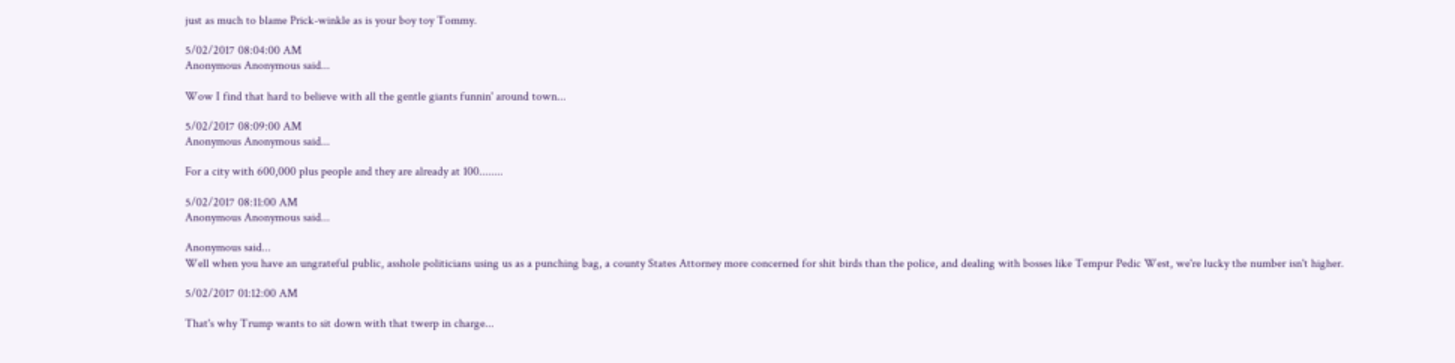just as much to blame Prick-winkle as is your boy toy Tommy.

5/02/2017 08:04:00 AM
Anonymous Anonymous said...

Wow I find that hard to believe with all the gentle giants funnin' around town...

5/02/2017 08:09:00 AM
Anonymous Anonymous said...

For a city with 600,000 plus people and they are already at 100........

5/02/2017 08:11:00 AM
Anonymous Anonymous said...

Anonymous said...
Well when you have an ungrateful public, asshole politicians using us as a punching bag, a county States Attorney more concerned for shit birds than the police, and dealing with bosses like Tempur Pedic West, we're lucky the number isn't higher.

5/02/2017 01:12:00 AM

That's why Trump wants to sit down with that twerp in charge...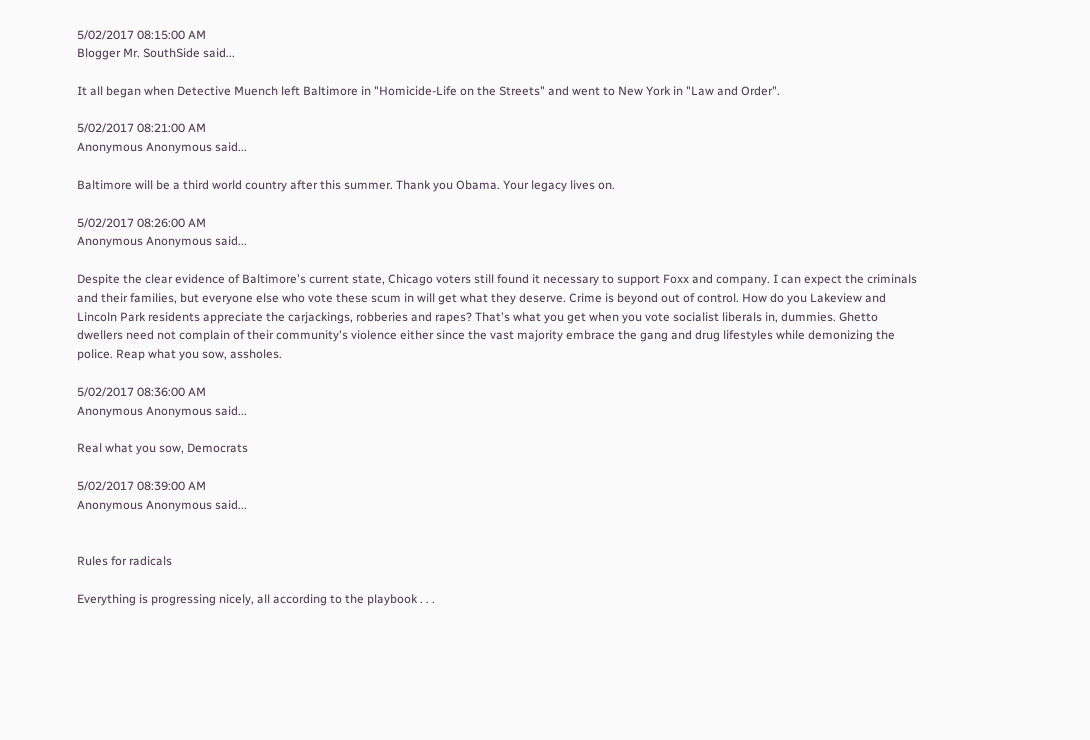5/02/2017 08:15:00 AM
Blogger Mr. SouthSide said...

It all began when Detective Muench left Baltimore in "Homicide-Life on the Streets" and went to New York in "Law and Order".

5/02/2017 08:21:00 AM
Anonymous Anonymous said...

Baltimore will be a third world country after this summer. Thank you Obama. Your legacy lives on.

5/02/2017 08:26:00 AM
Anonymous Anonymous said...

Despite the clear evidence of Baltimore's current state, Chicago voters still found it necessary to support Foxx and company. I can expect the criminals and their families, but everyone else who vote these scum in will get what they deserve. Crime is beyond out of control. How do you Lakeview and Lincoln Park residents appreciate the carjackings, robberies and rapes? That's what you get when you vote socialist liberals in, dummies. Ghetto dwellers need not complain of their community's violence either since the vast majority embrace the gang and drug lifestyles while demonizing the police. Reap what you sow, assholes.

5/02/2017 08:36:00 AM
Anonymous Anonymous said...

Real what you sow, Democrats

5/02/2017 08:39:00 AM
Anonymous Anonymous said...


Rules for radicals

Everything is progressing nicely, all according to the playbook . . .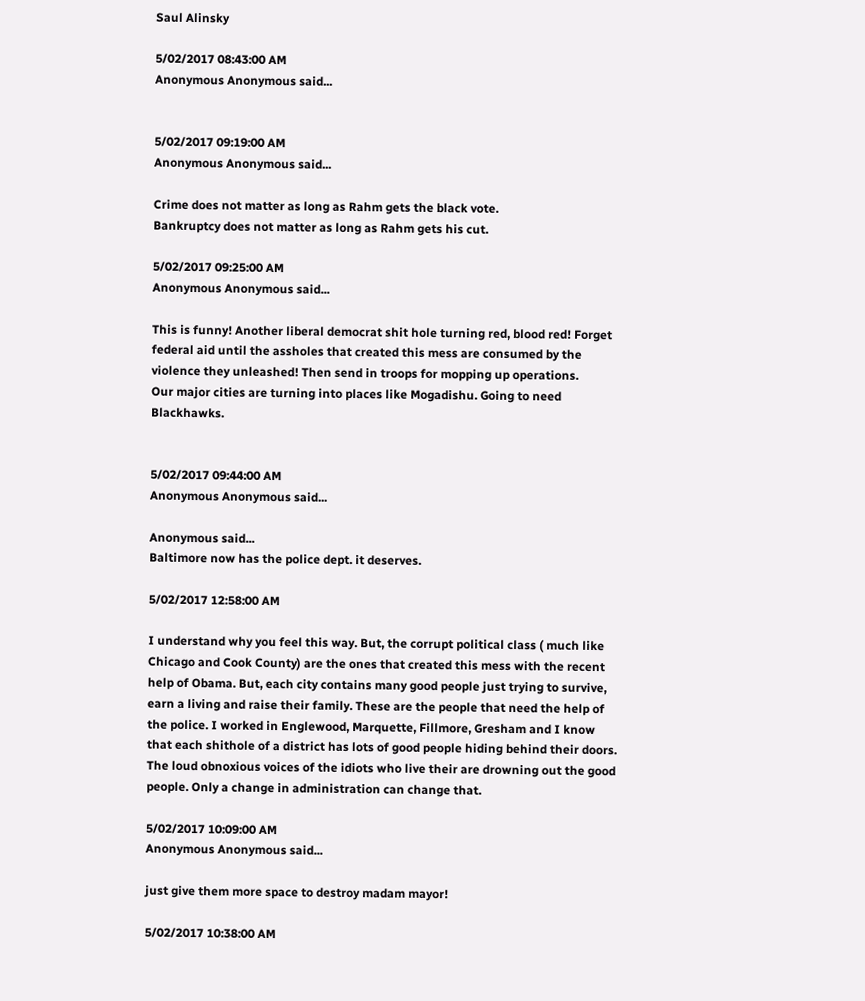Saul Alinsky

5/02/2017 08:43:00 AM
Anonymous Anonymous said...


5/02/2017 09:19:00 AM
Anonymous Anonymous said...

Crime does not matter as long as Rahm gets the black vote.
Bankruptcy does not matter as long as Rahm gets his cut.

5/02/2017 09:25:00 AM
Anonymous Anonymous said...

This is funny! Another liberal democrat shit hole turning red, blood red! Forget federal aid until the assholes that created this mess are consumed by the violence they unleashed! Then send in troops for mopping up operations.
Our major cities are turning into places like Mogadishu. Going to need Blackhawks.


5/02/2017 09:44:00 AM
Anonymous Anonymous said...

Anonymous said...
Baltimore now has the police dept. it deserves.

5/02/2017 12:58:00 AM

I understand why you feel this way. But, the corrupt political class ( much like Chicago and Cook County) are the ones that created this mess with the recent help of Obama. But, each city contains many good people just trying to survive, earn a living and raise their family. These are the people that need the help of the police. I worked in Englewood, Marquette, Fillmore, Gresham and I know that each shithole of a district has lots of good people hiding behind their doors. The loud obnoxious voices of the idiots who live their are drowning out the good people. Only a change in administration can change that.

5/02/2017 10:09:00 AM
Anonymous Anonymous said...

just give them more space to destroy madam mayor!

5/02/2017 10:38:00 AM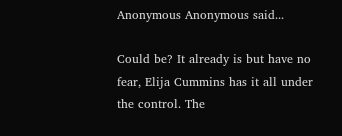Anonymous Anonymous said...

Could be? It already is but have no fear, Elija Cummins has it all under the control. The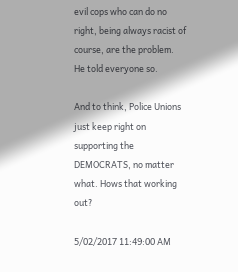evil cops who can do no right, being always racist of course, are the problem. He told everyone so.

And to think, Police Unions just keep right on supporting the DEMOCRATS, no matter what. Hows that working out?

5/02/2017 11:49:00 AM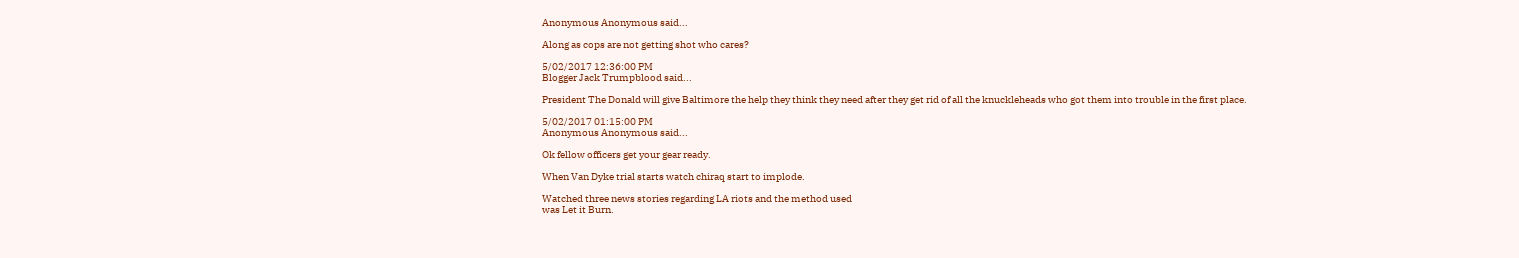Anonymous Anonymous said...

Along as cops are not getting shot who cares?

5/02/2017 12:36:00 PM
Blogger Jack Trumpblood said...

President The Donald will give Baltimore the help they think they need after they get rid of all the knuckleheads who got them into trouble in the first place.

5/02/2017 01:15:00 PM
Anonymous Anonymous said...

Ok fellow officers get your gear ready.

When Van Dyke trial starts watch chiraq start to implode.

Watched three news stories regarding LA riots and the method used
was Let it Burn.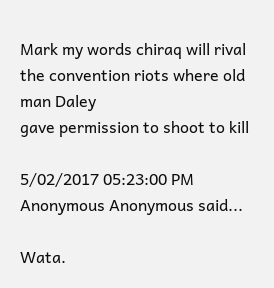Mark my words chiraq will rival the convention riots where old man Daley
gave permission to shoot to kill

5/02/2017 05:23:00 PM
Anonymous Anonymous said...

Wata.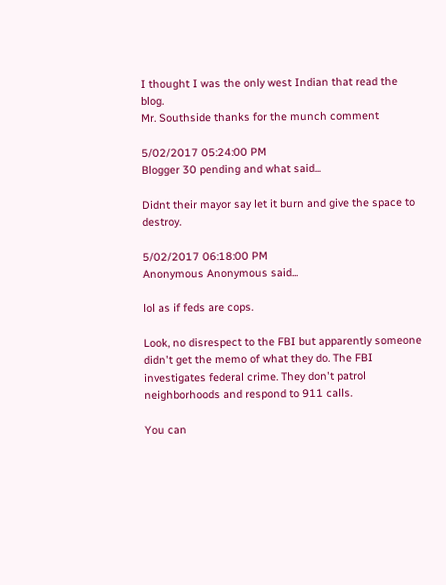I thought I was the only west Indian that read the blog.
Mr. Southside thanks for the munch comment

5/02/2017 05:24:00 PM
Blogger 30 pending and what said...

Didnt their mayor say let it burn and give the space to destroy.

5/02/2017 06:18:00 PM
Anonymous Anonymous said...

lol as if feds are cops.

Look, no disrespect to the FBI but apparently someone didn't get the memo of what they do. The FBI investigates federal crime. They don't patrol neighborhoods and respond to 911 calls.

You can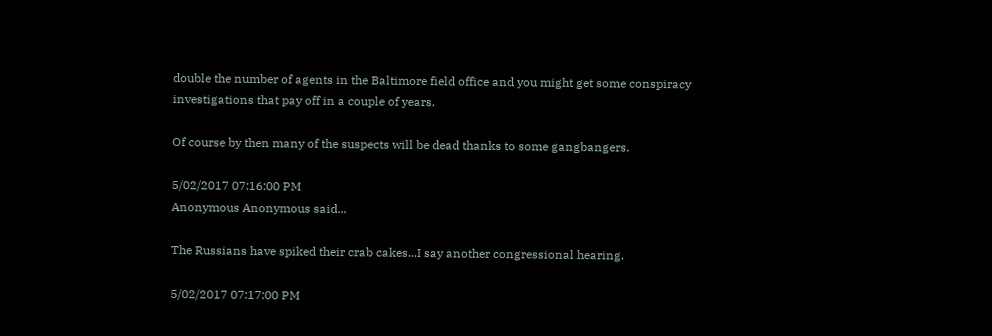double the number of agents in the Baltimore field office and you might get some conspiracy investigations that pay off in a couple of years.

Of course by then many of the suspects will be dead thanks to some gangbangers.

5/02/2017 07:16:00 PM
Anonymous Anonymous said...

The Russians have spiked their crab cakes...I say another congressional hearing.

5/02/2017 07:17:00 PM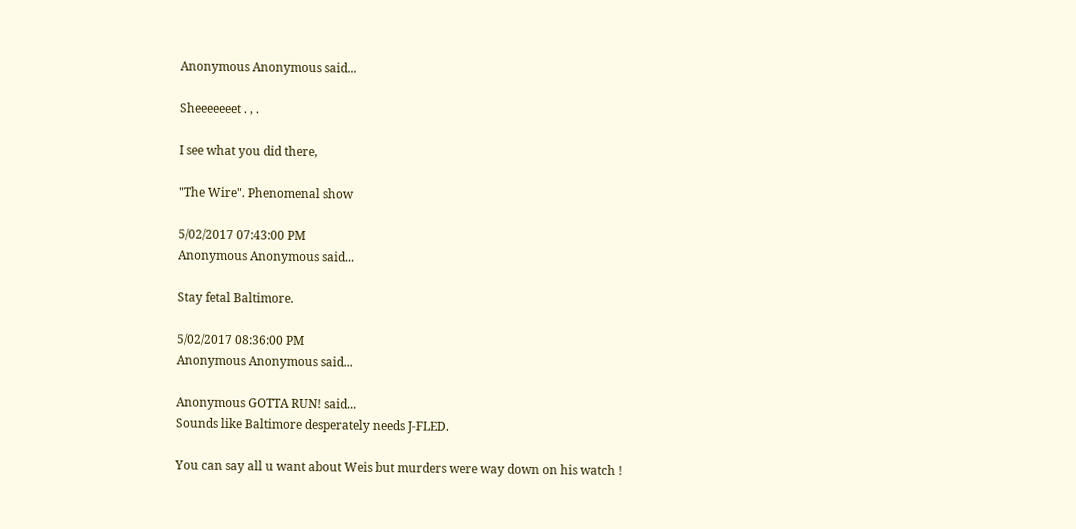Anonymous Anonymous said...

Sheeeeeeet . , .

I see what you did there,

"The Wire". Phenomenal show

5/02/2017 07:43:00 PM
Anonymous Anonymous said...

Stay fetal Baltimore.

5/02/2017 08:36:00 PM
Anonymous Anonymous said...

Anonymous GOTTA RUN! said...
Sounds like Baltimore desperately needs J-FLED.

You can say all u want about Weis but murders were way down on his watch !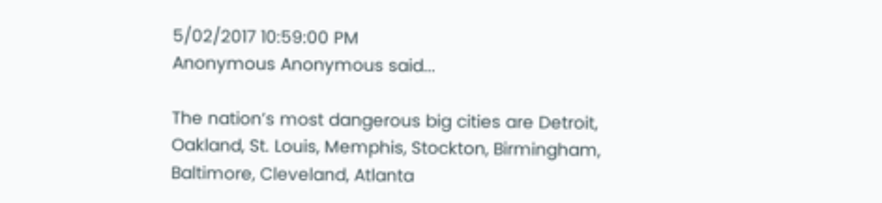5/02/2017 10:59:00 PM
Anonymous Anonymous said...

The nation’s most dangerous big cities are Detroit, Oakland, St. Louis, Memphis, Stockton, Birmingham, Baltimore, Cleveland, Atlanta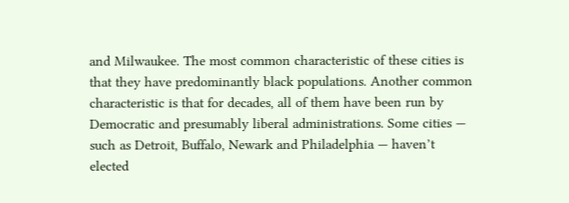and Milwaukee. The most common characteristic of these cities is that they have predominantly black populations. Another common characteristic is that for decades, all of them have been run by Democratic and presumably liberal administrations. Some cities — such as Detroit, Buffalo, Newark and Philadelphia — haven’t elected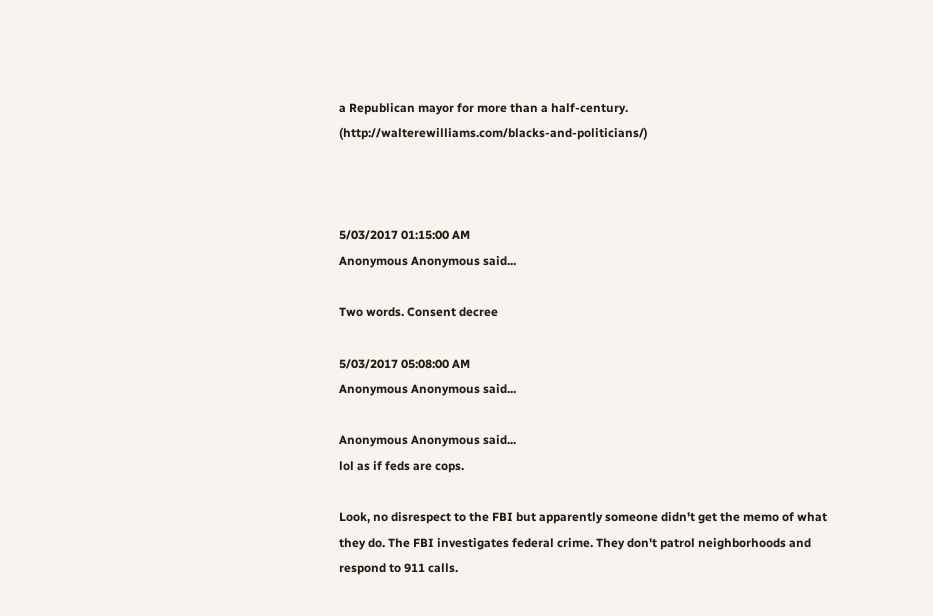a Republican mayor for more than a half-century. (http://walterewilliams.com/blacks-and-politicians/)



5/03/2017 01:15:00 AM
Anonymous Anonymous said...

Two words. Consent decree

5/03/2017 05:08:00 AM
Anonymous Anonymous said...

Anonymous Anonymous said...
lol as if feds are cops.

Look, no disrespect to the FBI but apparently someone didn't get the memo of what they do. The FBI investigates federal crime. They don't patrol neighborhoods and respond to 911 calls.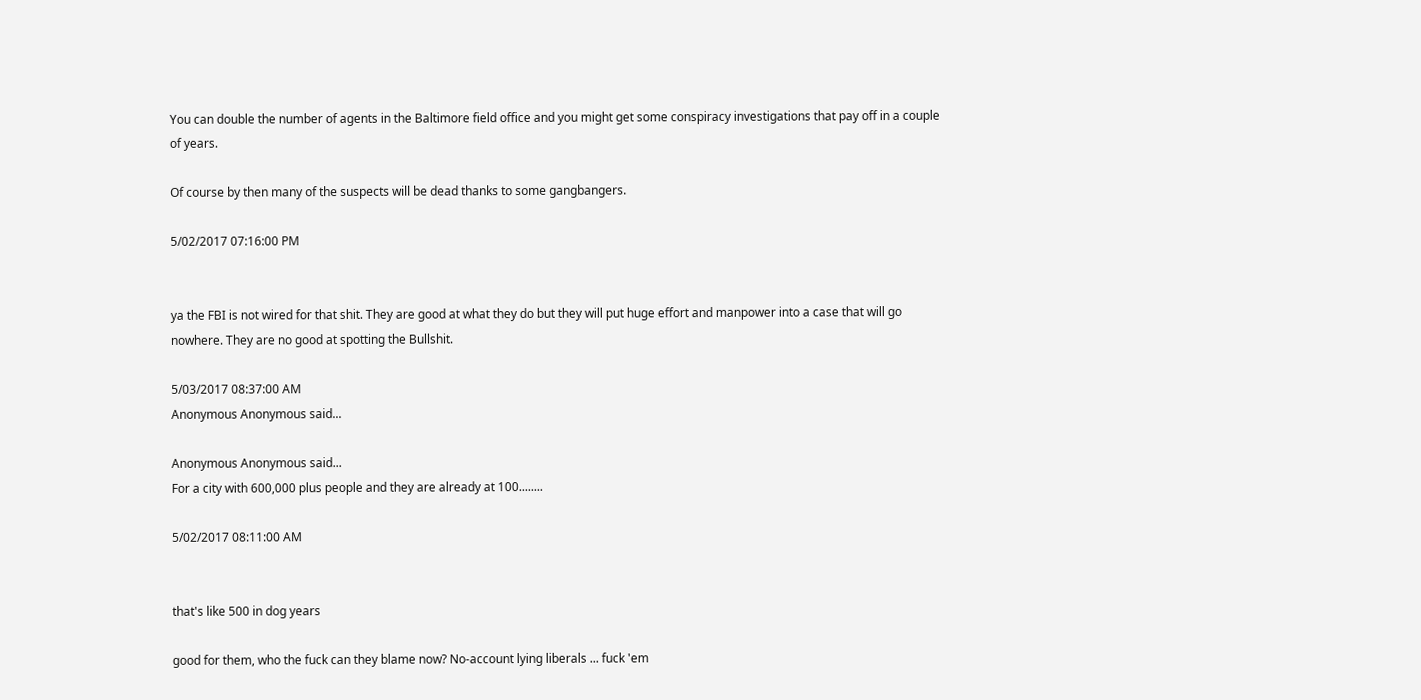You can double the number of agents in the Baltimore field office and you might get some conspiracy investigations that pay off in a couple of years.

Of course by then many of the suspects will be dead thanks to some gangbangers.

5/02/2017 07:16:00 PM


ya the FBI is not wired for that shit. They are good at what they do but they will put huge effort and manpower into a case that will go nowhere. They are no good at spotting the Bullshit.

5/03/2017 08:37:00 AM
Anonymous Anonymous said...

Anonymous Anonymous said...
For a city with 600,000 plus people and they are already at 100........

5/02/2017 08:11:00 AM


that's like 500 in dog years

good for them, who the fuck can they blame now? No-account lying liberals ... fuck 'em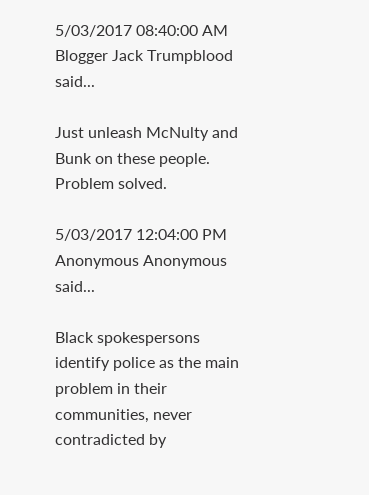5/03/2017 08:40:00 AM
Blogger Jack Trumpblood said...

Just unleash McNulty and Bunk on these people. Problem solved.

5/03/2017 12:04:00 PM
Anonymous Anonymous said...

Black spokespersons identify police as the main problem in their communities, never contradicted by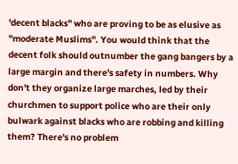'decent blacks" who are proving to be as elusive as "moderate Muslims". You would think that the decent folk should outnumber the gang bangers by a large margin and there's safety in numbers. Why don't they organize large marches, led by their churchmen to support police who are their only bulwark against blacks who are robbing and killing them? There's no problem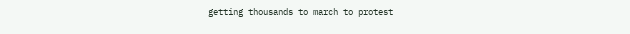getting thousands to march to protest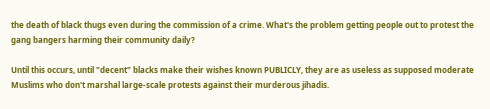the death of black thugs even during the commission of a crime. What's the problem getting people out to protest the gang bangers harming their community daily?

Until this occurs, until "decent" blacks make their wishes known PUBLICLY, they are as useless as supposed moderate Muslims who don't marshal large-scale protests against their murderous jihadis.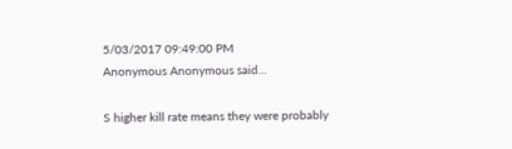5/03/2017 09:49:00 PM
Anonymous Anonymous said...

S higher kill rate means they were probably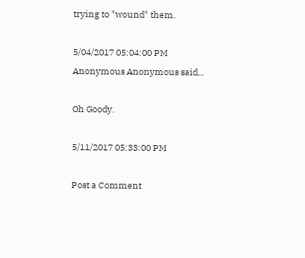trying to "wound" them.

5/04/2017 05:04:00 PM
Anonymous Anonymous said...

Oh Goody.

5/11/2017 05:33:00 PM

Post a Comment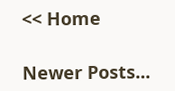<< Home

Newer Posts...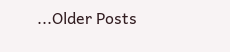...Older Posts